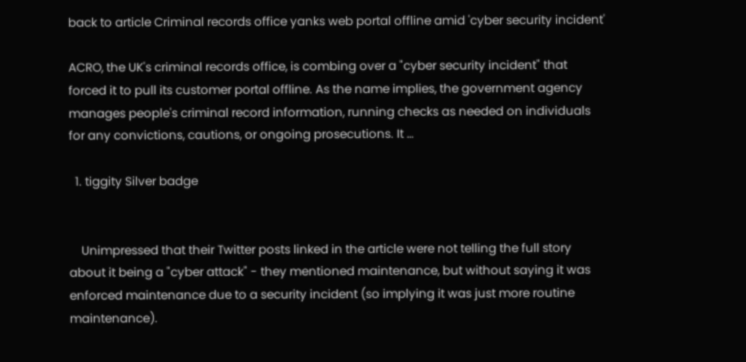back to article Criminal records office yanks web portal offline amid 'cyber security incident'

ACRO, the UK's criminal records office, is combing over a "cyber security incident" that forced it to pull its customer portal offline. As the name implies, the government agency manages people's criminal record information, running checks as needed on individuals for any convictions, cautions, or ongoing prosecutions. It …

  1. tiggity Silver badge


    Unimpressed that their Twitter posts linked in the article were not telling the full story about it being a "cyber attack" - they mentioned maintenance, but without saying it was enforced maintenance due to a security incident (so implying it was just more routine maintenance).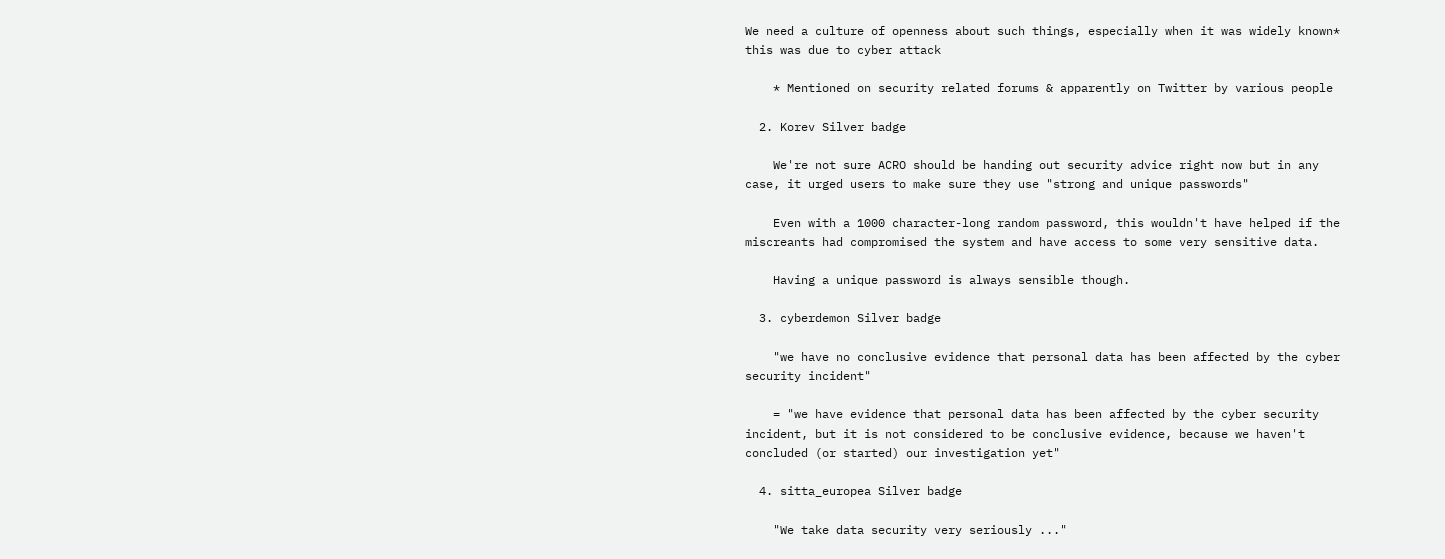We need a culture of openness about such things, especially when it was widely known* this was due to cyber attack

    * Mentioned on security related forums & apparently on Twitter by various people

  2. Korev Silver badge

    We're not sure ACRO should be handing out security advice right now but in any case, it urged users to make sure they use "strong and unique passwords"

    Even with a 1000 character-long random password, this wouldn't have helped if the miscreants had compromised the system and have access to some very sensitive data.

    Having a unique password is always sensible though.

  3. cyberdemon Silver badge

    "we have no conclusive evidence that personal data has been affected by the cyber security incident"

    = "we have evidence that personal data has been affected by the cyber security incident, but it is not considered to be conclusive evidence, because we haven't concluded (or started) our investigation yet"

  4. sitta_europea Silver badge

    "We take data security very seriously ..."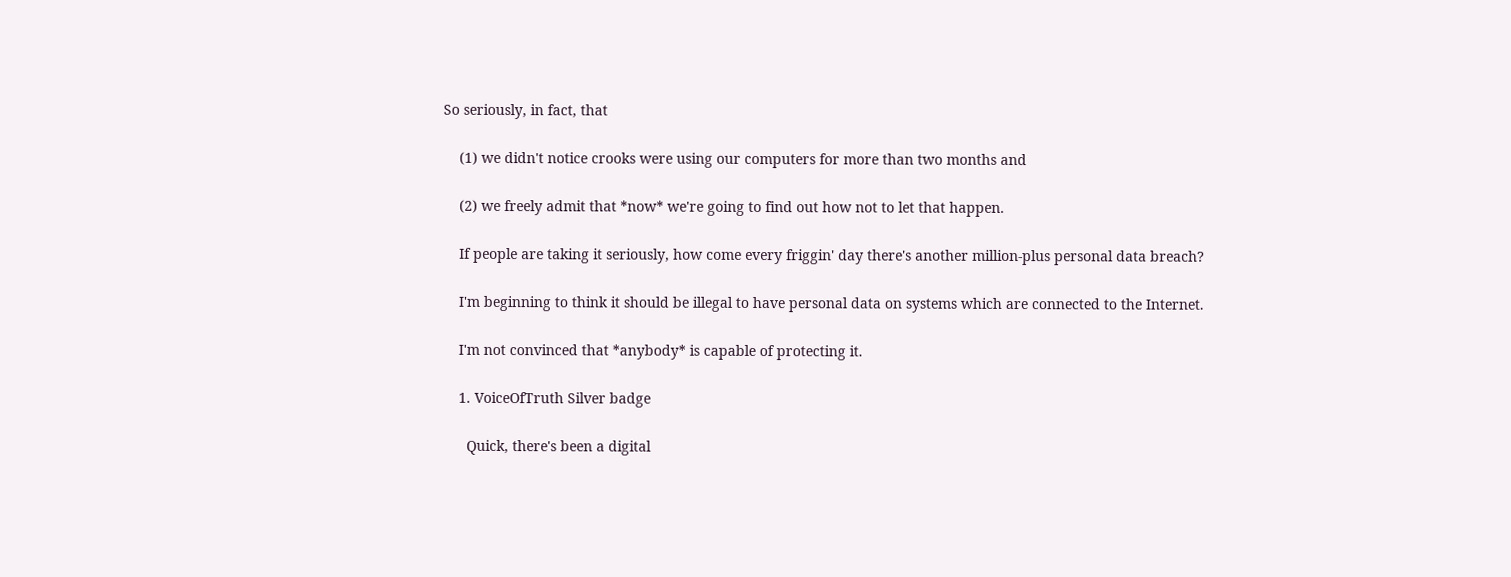So seriously, in fact, that

    (1) we didn't notice crooks were using our computers for more than two months and

    (2) we freely admit that *now* we're going to find out how not to let that happen.

    If people are taking it seriously, how come every friggin' day there's another million-plus personal data breach?

    I'm beginning to think it should be illegal to have personal data on systems which are connected to the Internet.

    I'm not convinced that *anybody* is capable of protecting it.

    1. VoiceOfTruth Silver badge

      Quick, there's been a digital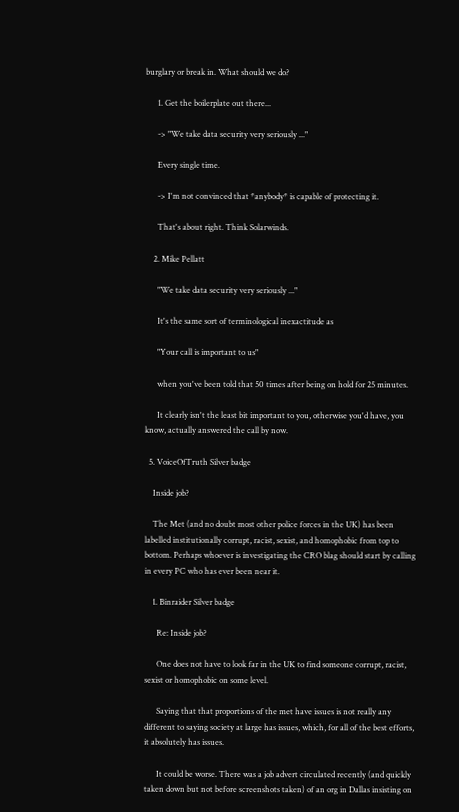burglary or break in. What should we do?

      1. Get the boilerplate out there...

      -> "We take data security very seriously ..."

      Every single time.

      -> I'm not convinced that *anybody* is capable of protecting it.

      That's about right. Think Solarwinds.

    2. Mike Pellatt

      "We take data security very seriously ..."

      It's the same sort of terminological inexactitude as

      "Your call is important to us"

      when you've been told that 50 times after being on hold for 25 minutes.

      It clearly isn't the least bit important to you, otherwise you'd have, you know, actually answered the call by now.

  5. VoiceOfTruth Silver badge

    Inside job?

    The Met (and no doubt most other police forces in the UK) has been labelled institutionally corrupt, racist, sexist, and homophobic from top to bottom. Perhaps whoever is investigating the CRO blag should start by calling in every PC who has ever been near it.

    1. Binraider Silver badge

      Re: Inside job?

      One does not have to look far in the UK to find someone corrupt, racist, sexist or homophobic on some level.

      Saying that that proportions of the met have issues is not really any different to saying society at large has issues, which, for all of the best efforts, it absolutely has issues.

      It could be worse. There was a job advert circulated recently (and quickly taken down but not before screenshots taken) of an org in Dallas insisting on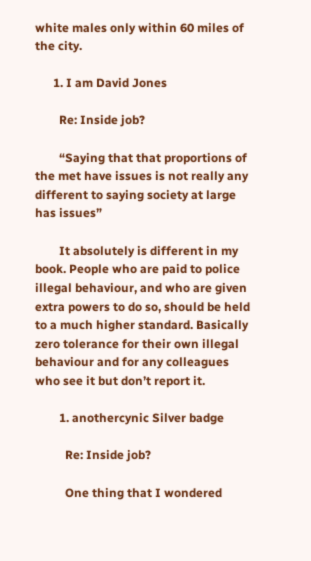white males only within 60 miles of the city.

      1. I am David Jones

        Re: Inside job?

        “Saying that that proportions of the met have issues is not really any different to saying society at large has issues”

        It absolutely is different in my book. People who are paid to police illegal behaviour, and who are given extra powers to do so, should be held to a much higher standard. Basically zero tolerance for their own illegal behaviour and for any colleagues who see it but don’t report it.

        1. anothercynic Silver badge

          Re: Inside job?

          One thing that I wondered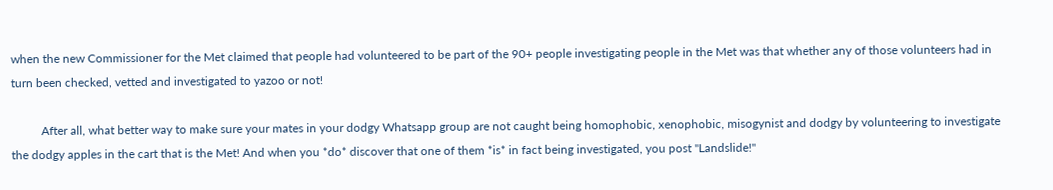when the new Commissioner for the Met claimed that people had volunteered to be part of the 90+ people investigating people in the Met was that whether any of those volunteers had in turn been checked, vetted and investigated to yazoo or not!

          After all, what better way to make sure your mates in your dodgy Whatsapp group are not caught being homophobic, xenophobic, misogynist and dodgy by volunteering to investigate the dodgy apples in the cart that is the Met! And when you *do* discover that one of them *is* in fact being investigated, you post "Landslide!"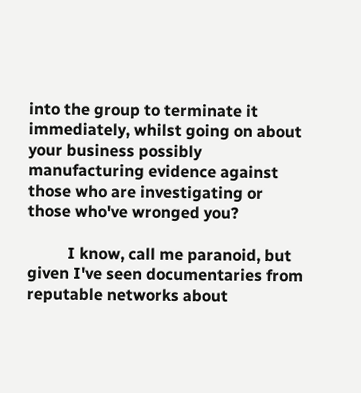into the group to terminate it immediately, whilst going on about your business possibly manufacturing evidence against those who are investigating or those who've wronged you?

          I know, call me paranoid, but given I've seen documentaries from reputable networks about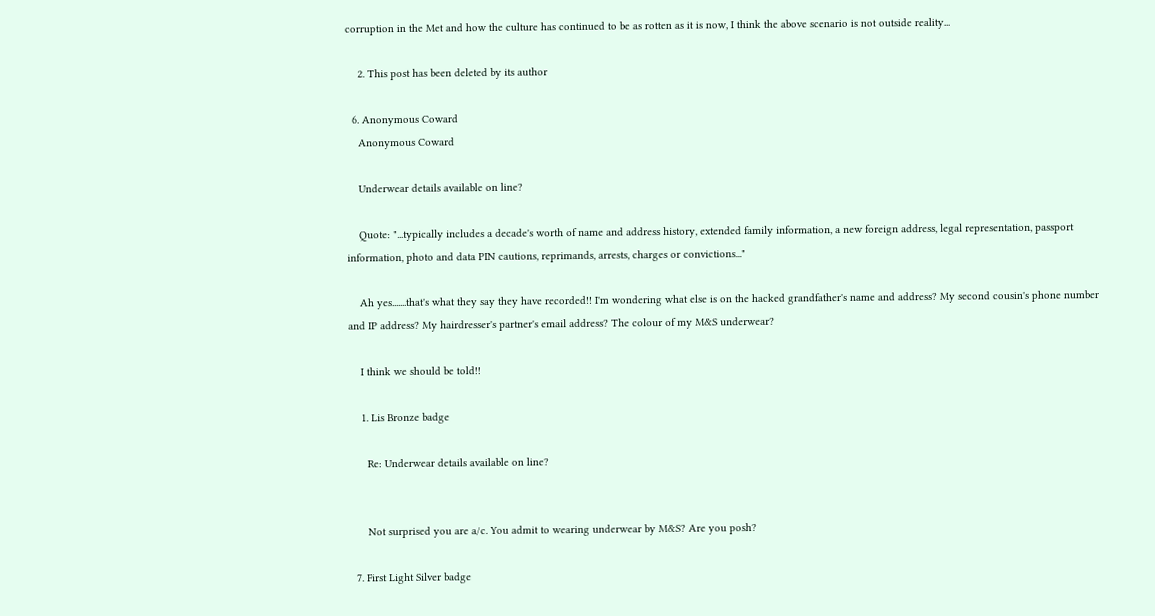corruption in the Met and how the culture has continued to be as rotten as it is now, I think the above scenario is not outside reality...

    2. This post has been deleted by its author

  6. Anonymous Coward
    Anonymous Coward

    Underwear details available on line?

    Quote: "...typically includes a decade's worth of name and address history, extended family information, a new foreign address, legal representation, passport information, photo and data PIN cautions, reprimands, arrests, charges or convictions..."

    Ah yes.......that's what they say they have recorded!! I'm wondering what else is on the hacked grandfather's name and address? My second cousin's phone number and IP address? My hairdresser's partner's email address? The colour of my M&S underwear?

    I think we should be told!!

    1. Lis Bronze badge

      Re: Underwear details available on line?


      Not surprised you are a/c. You admit to wearing underwear by M&S? Are you posh?

  7. First Light Silver badge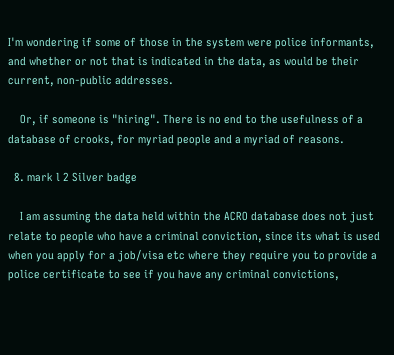I'm wondering if some of those in the system were police informants, and whether or not that is indicated in the data, as would be their current, non-public addresses.

    Or, if someone is "hiring". There is no end to the usefulness of a database of crooks, for myriad people and a myriad of reasons.

  8. mark l 2 Silver badge

    I am assuming the data held within the ACRO database does not just relate to people who have a criminal conviction, since its what is used when you apply for a job/visa etc where they require you to provide a police certificate to see if you have any criminal convictions,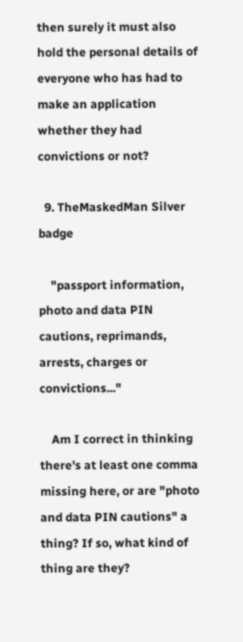then surely it must also hold the personal details of everyone who has had to make an application whether they had convictions or not?

  9. TheMaskedMan Silver badge

    "passport information, photo and data PIN cautions, reprimands, arrests, charges or convictions..."

    Am I correct in thinking there's at least one comma missing here, or are "photo and data PIN cautions" a thing? If so, what kind of thing are they?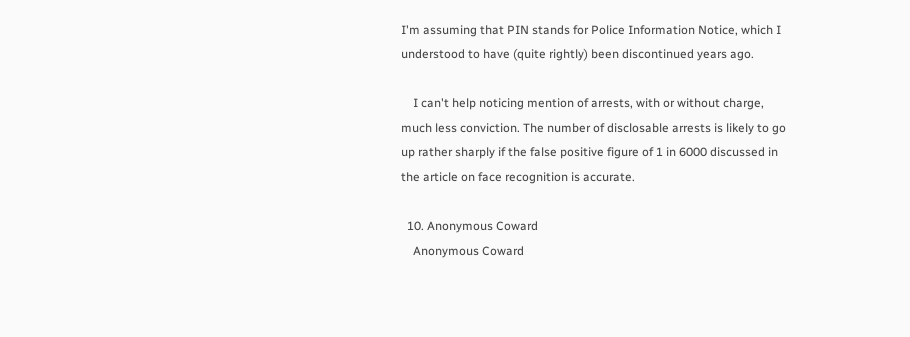I'm assuming that PIN stands for Police Information Notice, which I understood to have (quite rightly) been discontinued years ago.

    I can't help noticing mention of arrests, with or without charge, much less conviction. The number of disclosable arrests is likely to go up rather sharply if the false positive figure of 1 in 6000 discussed in the article on face recognition is accurate.

  10. Anonymous Coward
    Anonymous Coward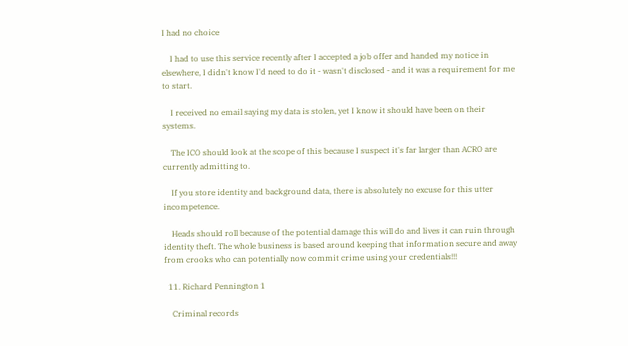I had no choice

    I had to use this service recently after I accepted a job offer and handed my notice in elsewhere, I didn't know I'd need to do it - wasn't disclosed - and it was a requirement for me to start.

    I received no email saying my data is stolen, yet I know it should have been on their systems.

    The ICO should look at the scope of this because I suspect it's far larger than ACRO are currently admitting to.

    If you store identity and background data, there is absolutely no excuse for this utter incompetence.

    Heads should roll because of the potential damage this will do and lives it can ruin through identity theft. The whole business is based around keeping that information secure and away from crooks who can potentially now commit crime using your credentials!!!

  11. Richard Pennington 1

    Criminal records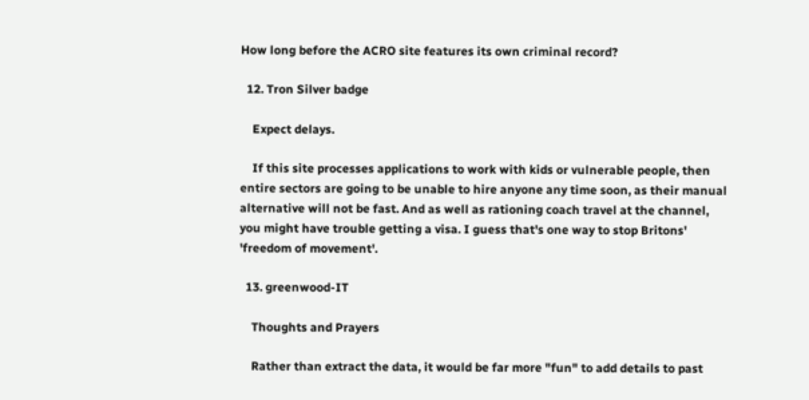How long before the ACRO site features its own criminal record?

  12. Tron Silver badge

    Expect delays.

    If this site processes applications to work with kids or vulnerable people, then entire sectors are going to be unable to hire anyone any time soon, as their manual alternative will not be fast. And as well as rationing coach travel at the channel, you might have trouble getting a visa. I guess that's one way to stop Britons' 'freedom of movement'.

  13. greenwood-IT

    Thoughts and Prayers

    Rather than extract the data, it would be far more "fun" to add details to past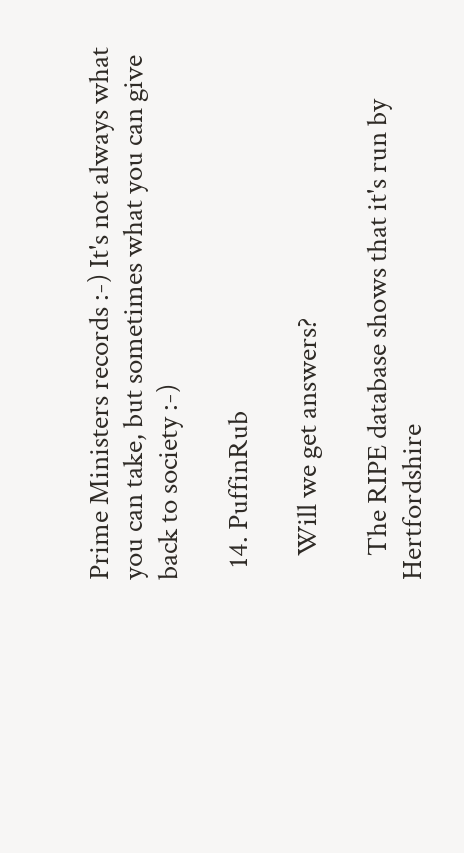Prime Ministers records :-) It's not always what you can take, but sometimes what you can give back to society :-)

  14. PuffinRub

    Will we get answers?

    The RIPE database shows that it's run by Hertfordshire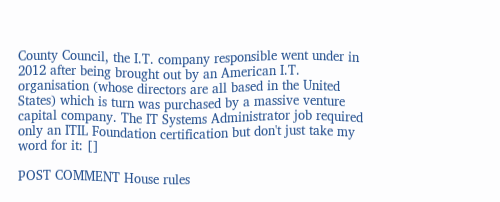County Council, the I.T. company responsible went under in 2012 after being brought out by an American I.T. organisation (whose directors are all based in the United States) which is turn was purchased by a massive venture capital company. The IT Systems Administrator job required only an ITIL Foundation certification but don't just take my word for it: []

POST COMMENT House rules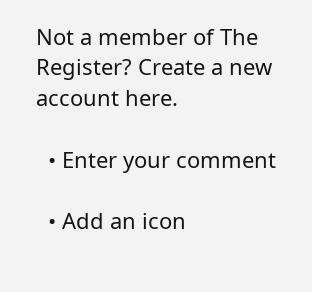Not a member of The Register? Create a new account here.

  • Enter your comment

  • Add an icon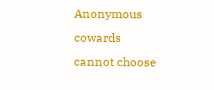Anonymous cowards cannot choose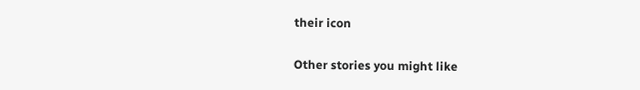their icon

Other stories you might like